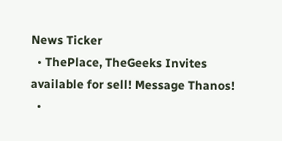News Ticker
  • ThePlace, TheGeeks Invites available for sell! Message Thanos!
  •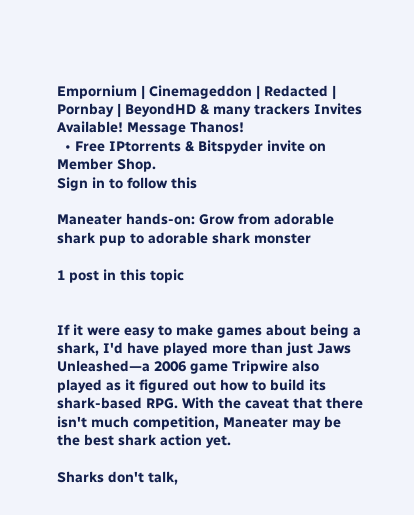Empornium | Cinemageddon | Redacted | Pornbay | BeyondHD & many trackers Invites Available! Message Thanos!
  • Free IPtorrents & Bitspyder invite on Member Shop.
Sign in to follow this

Maneater hands-on: Grow from adorable shark pup to adorable shark monster

1 post in this topic


If it were easy to make games about being a shark, I'd have played more than just Jaws Unleashed—a 2006 game Tripwire also played as it figured out how to build its shark-based RPG. With the caveat that there isn't much competition, Maneater may be the best shark action yet.

Sharks don't talk,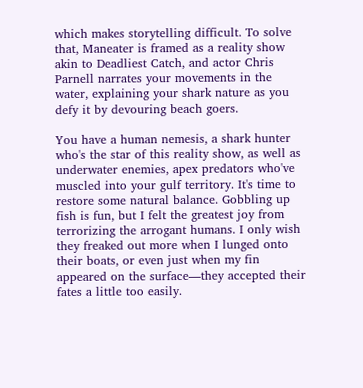which makes storytelling difficult. To solve that, Maneater is framed as a reality show akin to Deadliest Catch, and actor Chris Parnell narrates your movements in the water, explaining your shark nature as you defy it by devouring beach goers.

You have a human nemesis, a shark hunter who's the star of this reality show, as well as underwater enemies, apex predators who've muscled into your gulf territory. It's time to restore some natural balance. Gobbling up fish is fun, but I felt the greatest joy from terrorizing the arrogant humans. I only wish they freaked out more when I lunged onto their boats, or even just when my fin appeared on the surface—they accepted their fates a little too easily.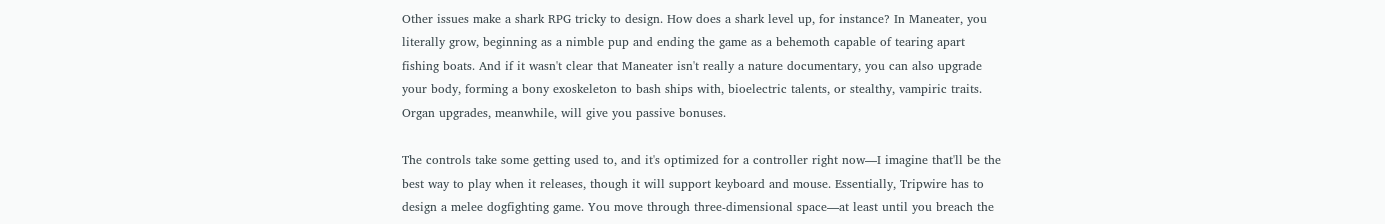Other issues make a shark RPG tricky to design. How does a shark level up, for instance? In Maneater, you literally grow, beginning as a nimble pup and ending the game as a behemoth capable of tearing apart fishing boats. And if it wasn't clear that Maneater isn't really a nature documentary, you can also upgrade your body, forming a bony exoskeleton to bash ships with, bioelectric talents, or stealthy, vampiric traits. Organ upgrades, meanwhile, will give you passive bonuses.

The controls take some getting used to, and it's optimized for a controller right now—I imagine that'll be the best way to play when it releases, though it will support keyboard and mouse. Essentially, Tripwire has to design a melee dogfighting game. You move through three-dimensional space—at least until you breach the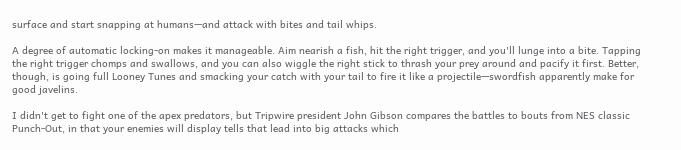surface and start snapping at humans—and attack with bites and tail whips.

A degree of automatic locking-on makes it manageable. Aim nearish a fish, hit the right trigger, and you'll lunge into a bite. Tapping the right trigger chomps and swallows, and you can also wiggle the right stick to thrash your prey around and pacify it first. Better, though, is going full Looney Tunes and smacking your catch with your tail to fire it like a projectile—swordfish apparently make for good javelins.

I didn't get to fight one of the apex predators, but Tripwire president John Gibson compares the battles to bouts from NES classic Punch-Out, in that your enemies will display tells that lead into big attacks which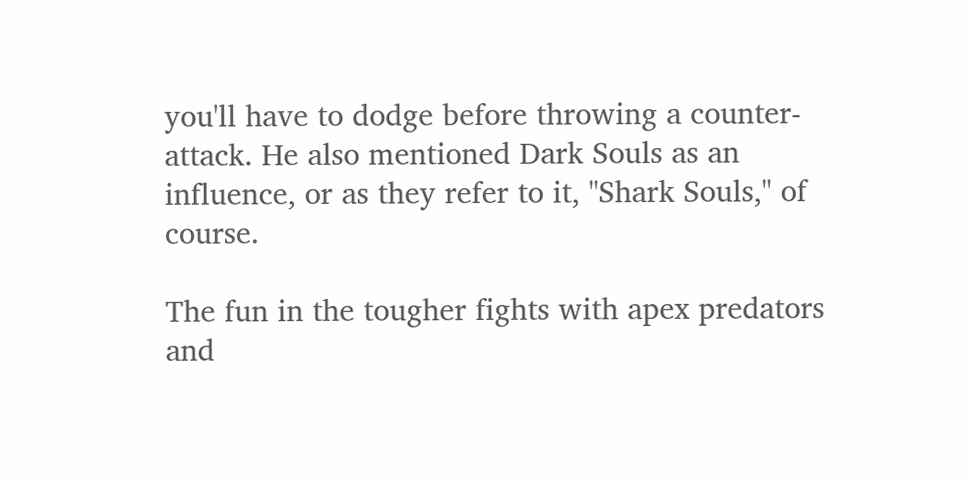you'll have to dodge before throwing a counter-attack. He also mentioned Dark Souls as an influence, or as they refer to it, "Shark Souls," of course.

The fun in the tougher fights with apex predators and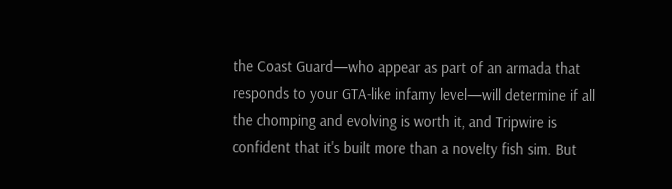the Coast Guard—who appear as part of an armada that responds to your GTA-like infamy level—will determine if all the chomping and evolving is worth it, and Tripwire is confident that it's built more than a novelty fish sim. But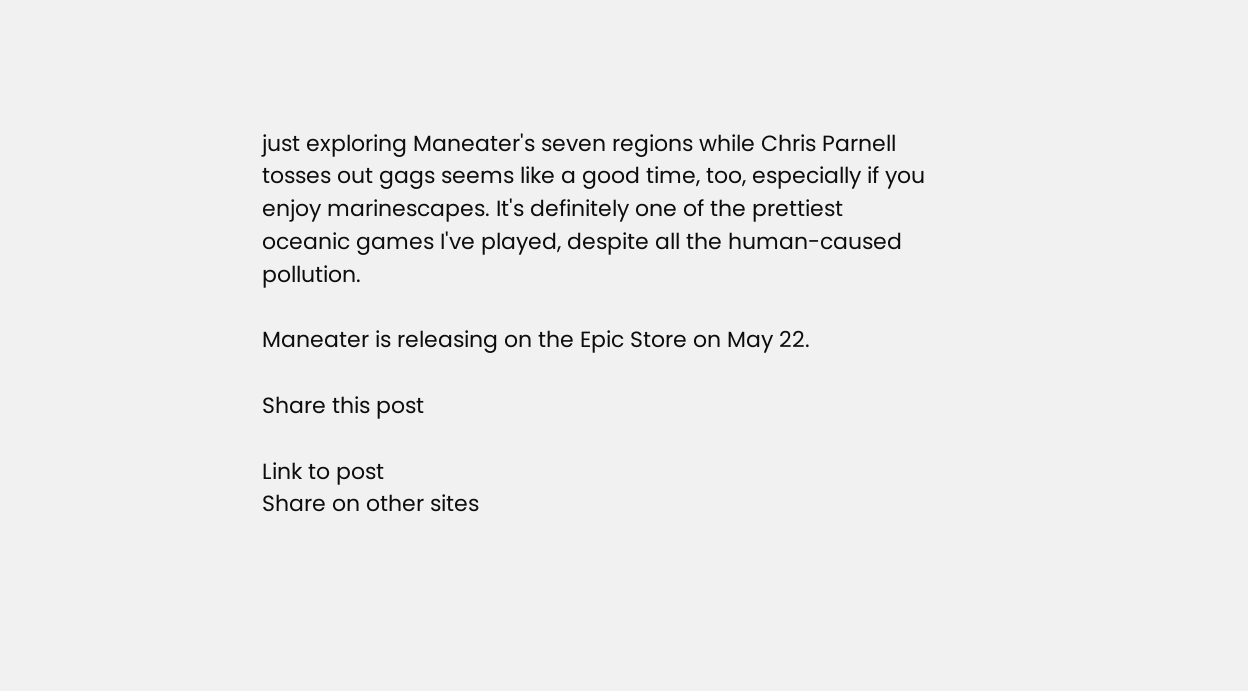just exploring Maneater's seven regions while Chris Parnell tosses out gags seems like a good time, too, especially if you enjoy marinescapes. It's definitely one of the prettiest oceanic games I've played, despite all the human-caused pollution.

Maneater is releasing on the Epic Store on May 22.

Share this post

Link to post
Share on other sites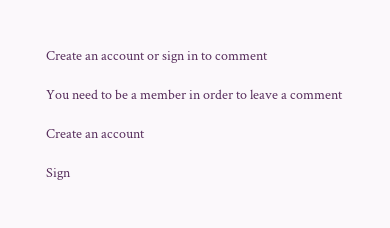Create an account or sign in to comment

You need to be a member in order to leave a comment

Create an account

Sign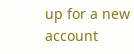up for a new account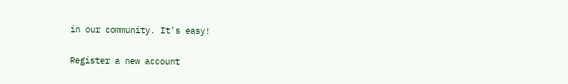in our community. It's easy!

Register a new account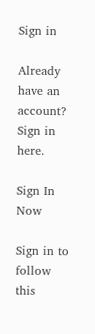Sign in

Already have an account? Sign in here.

Sign In Now

Sign in to follow this